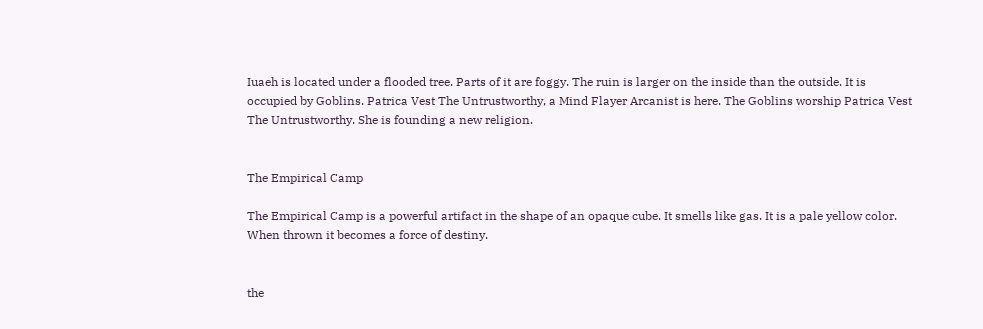Iuaeh is located under a flooded tree. Parts of it are foggy. The ruin is larger on the inside than the outside. It is occupied by Goblins. Patrica Vest The Untrustworthy, a Mind Flayer Arcanist is here. The Goblins worship Patrica Vest The Untrustworthy. She is founding a new religion.


The Empirical Camp

The Empirical Camp is a powerful artifact in the shape of an opaque cube. It smells like gas. It is a pale yellow color. When thrown it becomes a force of destiny.


the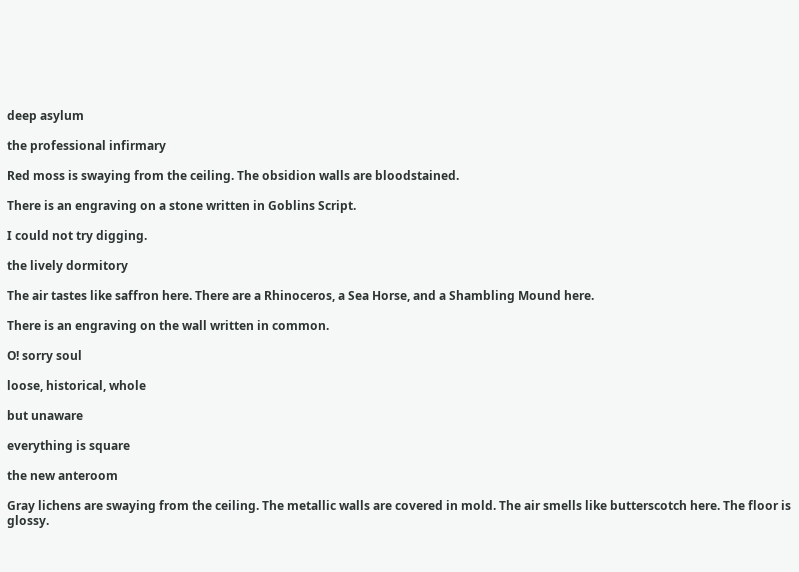deep asylum

the professional infirmary

Red moss is swaying from the ceiling. The obsidion walls are bloodstained.

There is an engraving on a stone written in Goblins Script.

I could not try digging.

the lively dormitory

The air tastes like saffron here. There are a Rhinoceros, a Sea Horse, and a Shambling Mound here.

There is an engraving on the wall written in common.

O! sorry soul

loose, historical, whole

but unaware

everything is square

the new anteroom

Gray lichens are swaying from the ceiling. The metallic walls are covered in mold. The air smells like butterscotch here. The floor is glossy.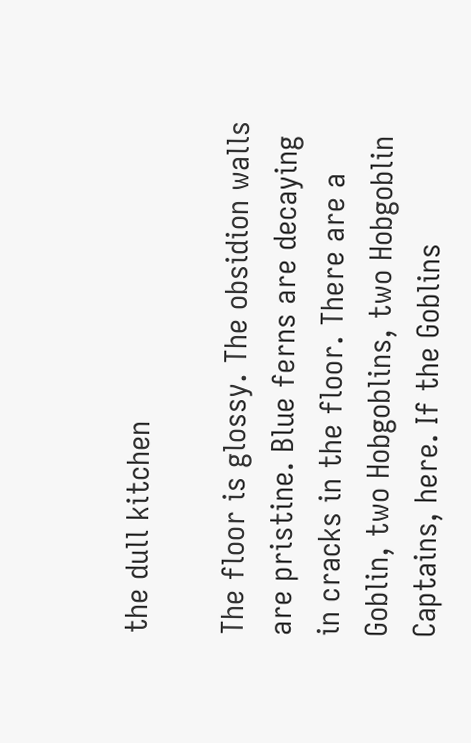the dull kitchen

The floor is glossy. The obsidion walls are pristine. Blue ferns are decaying in cracks in the floor. There are a Goblin, two Hobgoblins, two Hobgoblin Captains, here. If the Goblins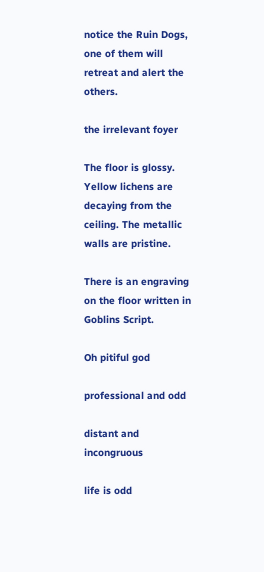notice the Ruin Dogs, one of them will retreat and alert the others.

the irrelevant foyer

The floor is glossy. Yellow lichens are decaying from the ceiling. The metallic walls are pristine.

There is an engraving on the floor written in Goblins Script.

Oh pitiful god

professional and odd

distant and incongruous

life is odd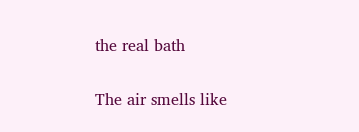the real bath

The air smells like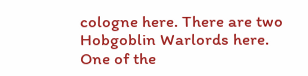cologne here. There are two Hobgoblin Warlords here. One of the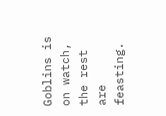Goblins is on watch, the rest are feasting.